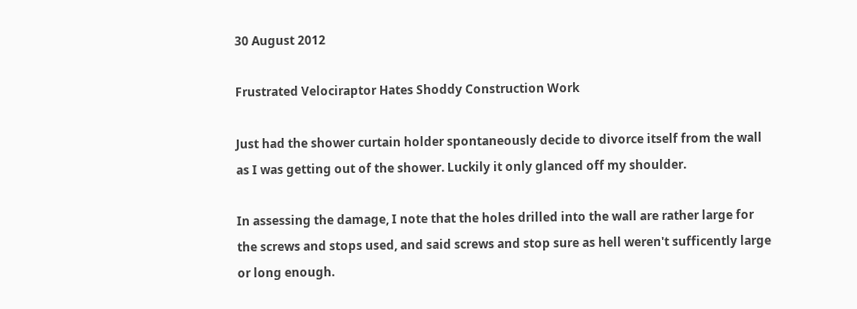30 August 2012

Frustrated Velociraptor Hates Shoddy Construction Work

Just had the shower curtain holder spontaneously decide to divorce itself from the wall as I was getting out of the shower. Luckily it only glanced off my shoulder.

In assessing the damage, I note that the holes drilled into the wall are rather large for the screws and stops used, and said screws and stop sure as hell weren't sufficently large or long enough.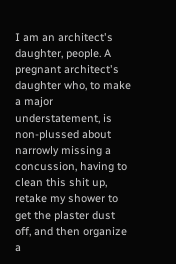I am an architect's daughter, people. A pregnant architect's daughter who, to make a major understatement, is non-plussed about narrowly missing a concussion, having to clean this shit up, retake my shower to get the plaster dust off, and then organize a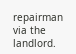repairman via the landlord.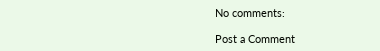No comments:

Post a Comment